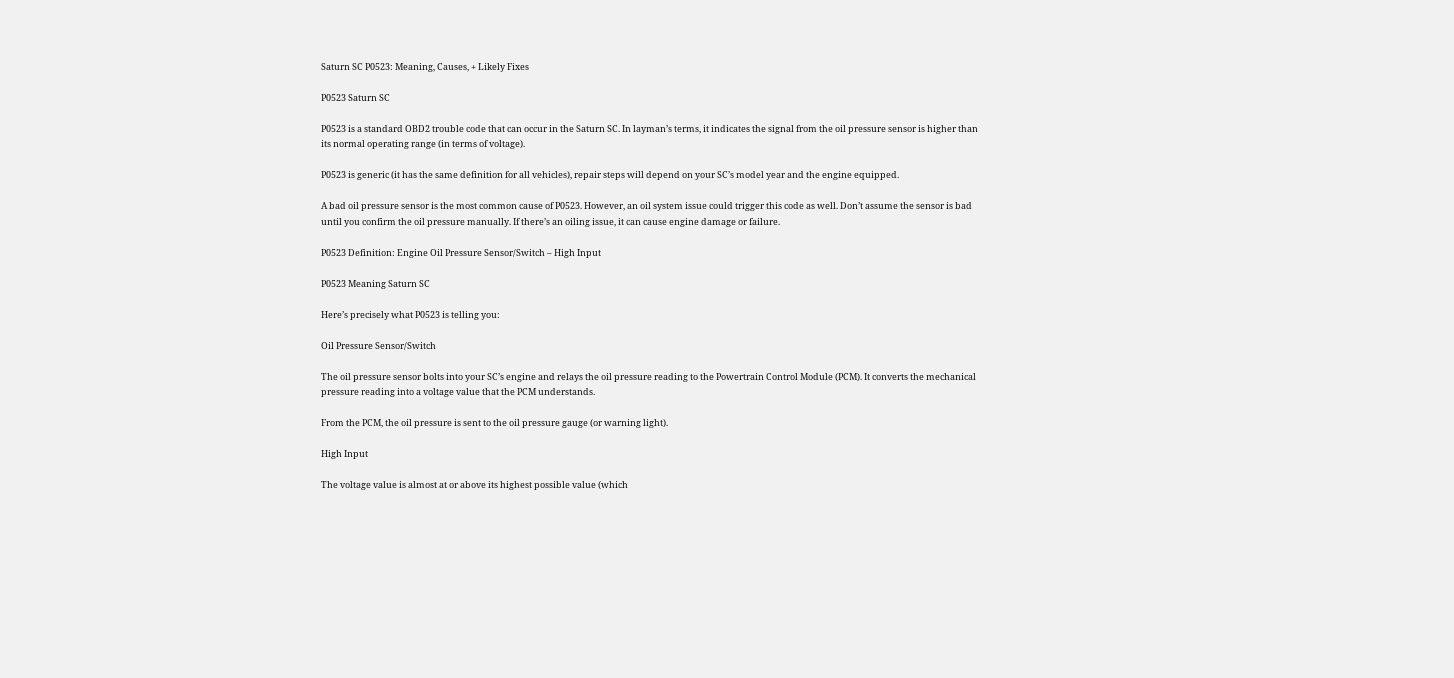Saturn SC P0523: Meaning, Causes, + Likely Fixes

P0523 Saturn SC

P0523 is a standard OBD2 trouble code that can occur in the Saturn SC. In layman’s terms, it indicates the signal from the oil pressure sensor is higher than its normal operating range (in terms of voltage).

P0523 is generic (it has the same definition for all vehicles), repair steps will depend on your SC’s model year and the engine equipped.

A bad oil pressure sensor is the most common cause of P0523. However, an oil system issue could trigger this code as well. Don’t assume the sensor is bad until you confirm the oil pressure manually. If there’s an oiling issue, it can cause engine damage or failure.

P0523 Definition: Engine Oil Pressure Sensor/Switch – High Input

P0523 Meaning Saturn SC

Here’s precisely what P0523 is telling you:

Oil Pressure Sensor/Switch

The oil pressure sensor bolts into your SC’s engine and relays the oil pressure reading to the Powertrain Control Module (PCM). It converts the mechanical pressure reading into a voltage value that the PCM understands.

From the PCM, the oil pressure is sent to the oil pressure gauge (or warning light).

High Input

The voltage value is almost at or above its highest possible value (which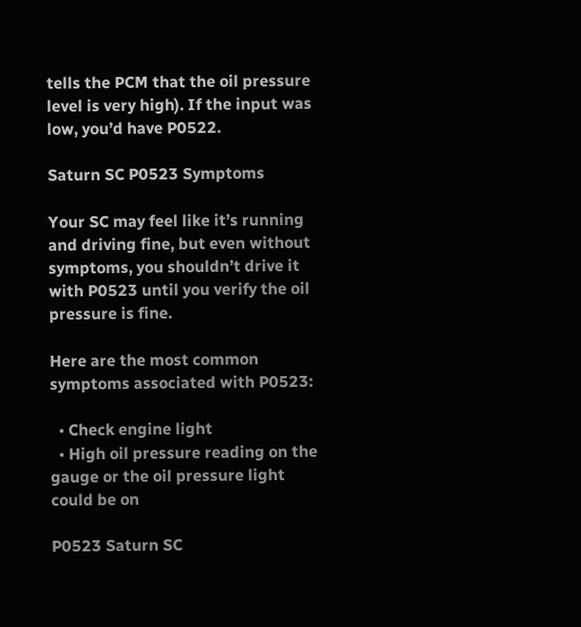tells the PCM that the oil pressure level is very high). If the input was low, you’d have P0522.

Saturn SC P0523 Symptoms

Your SC may feel like it’s running and driving fine, but even without symptoms, you shouldn’t drive it with P0523 until you verify the oil pressure is fine.

Here are the most common symptoms associated with P0523:

  • Check engine light
  • High oil pressure reading on the gauge or the oil pressure light could be on

P0523 Saturn SC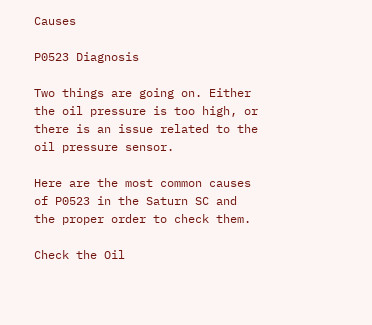Causes

P0523 Diagnosis

Two things are going on. Either the oil pressure is too high, or there is an issue related to the oil pressure sensor.

Here are the most common causes of P0523 in the Saturn SC and the proper order to check them.

Check the Oil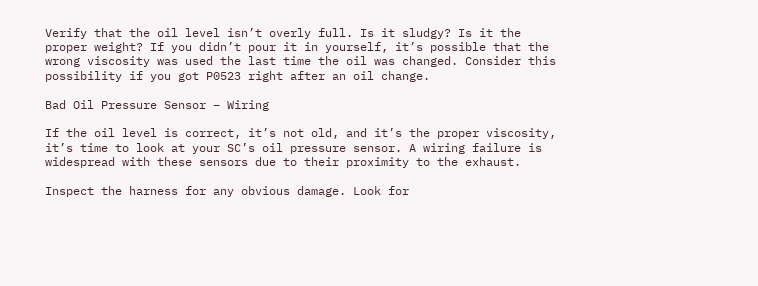Verify that the oil level isn’t overly full. Is it sludgy? Is it the proper weight? If you didn’t pour it in yourself, it’s possible that the wrong viscosity was used the last time the oil was changed. Consider this possibility if you got P0523 right after an oil change.

Bad Oil Pressure Sensor – Wiring

If the oil level is correct, it’s not old, and it’s the proper viscosity, it’s time to look at your SC’s oil pressure sensor. A wiring failure is widespread with these sensors due to their proximity to the exhaust.

Inspect the harness for any obvious damage. Look for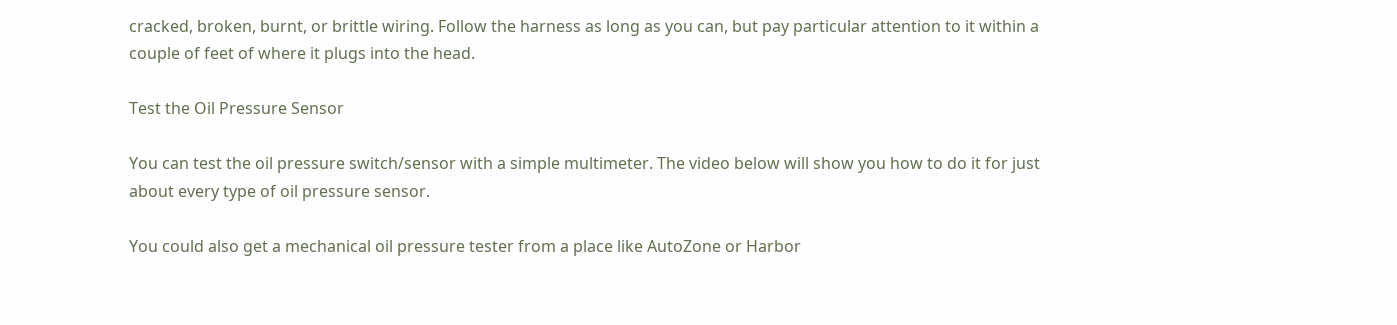cracked, broken, burnt, or brittle wiring. Follow the harness as long as you can, but pay particular attention to it within a couple of feet of where it plugs into the head.

Test the Oil Pressure Sensor

You can test the oil pressure switch/sensor with a simple multimeter. The video below will show you how to do it for just about every type of oil pressure sensor.

You could also get a mechanical oil pressure tester from a place like AutoZone or Harbor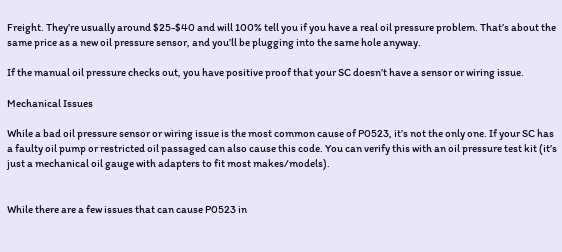Freight. They’re usually around $25-$40 and will 100% tell you if you have a real oil pressure problem. That’s about the same price as a new oil pressure sensor, and you’ll be plugging into the same hole anyway.

If the manual oil pressure checks out, you have positive proof that your SC doesn’t have a sensor or wiring issue.

Mechanical Issues

While a bad oil pressure sensor or wiring issue is the most common cause of P0523, it’s not the only one. If your SC has a faulty oil pump or restricted oil passaged can also cause this code. You can verify this with an oil pressure test kit (it’s just a mechanical oil gauge with adapters to fit most makes/models).


While there are a few issues that can cause P0523 in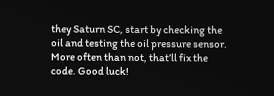they Saturn SC, start by checking the oil and testing the oil pressure sensor. More often than not, that’ll fix the code. Good luck!